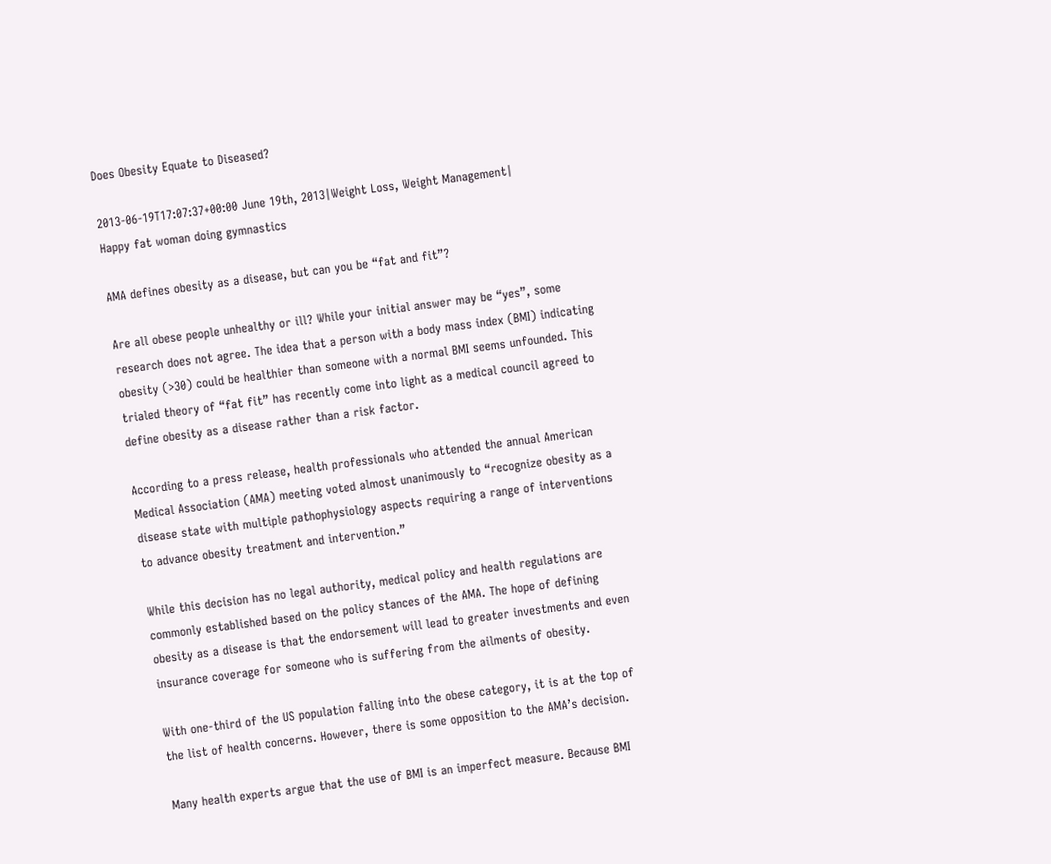Does Obesity Equate to Diseased?

2013-06-19T17:07:37+00:00 June 19th, 2013|Weight Loss, Weight Management|
Happy fat woman doing gymnastics

AMA defines obesity as a disease, but can you be “fat and fit”?

Are all obese people unhealthy or ill? While your initial answer may be “yes”, some research does not agree. The idea that a person with a body mass index (BMI) indicating obesity (>30) could be healthier than someone with a normal BMI seems unfounded. This trialed theory of “fat fit” has recently come into light as a medical council agreed to define obesity as a disease rather than a risk factor.

According to a press release, health professionals who attended the annual American Medical Association (AMA) meeting voted almost unanimously to “recognize obesity as a disease state with multiple pathophysiology aspects requiring a range of interventions to advance obesity treatment and intervention.”

While this decision has no legal authority, medical policy and health regulations are commonly established based on the policy stances of the AMA. The hope of defining obesity as a disease is that the endorsement will lead to greater investments and even insurance coverage for someone who is suffering from the ailments of obesity.

With one-third of the US population falling into the obese category, it is at the top of the list of health concerns. However, there is some opposition to the AMA’s decision.

Many health experts argue that the use of BMI is an imperfect measure. Because BMI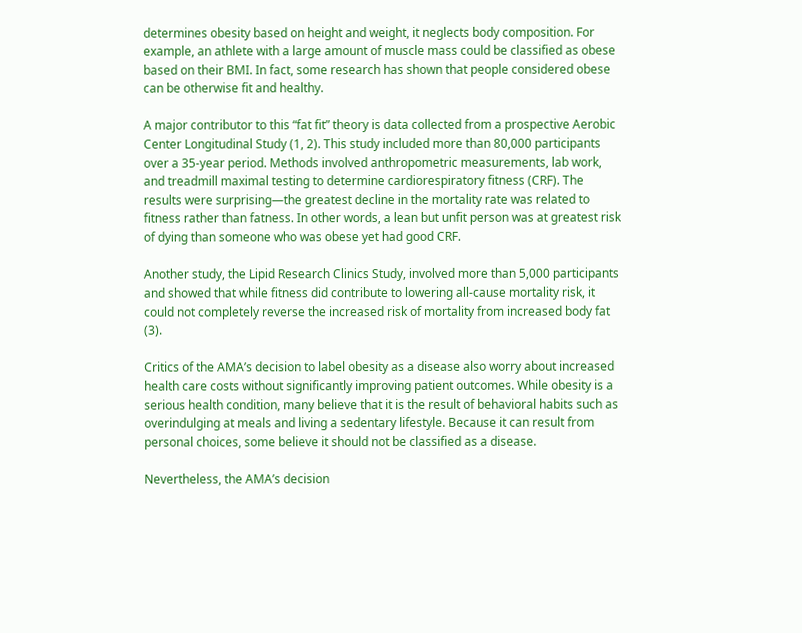determines obesity based on height and weight, it neglects body composition. For example, an athlete with a large amount of muscle mass could be classified as obese based on their BMI. In fact, some research has shown that people considered obese can be otherwise fit and healthy.

A major contributor to this “fat fit” theory is data collected from a prospective Aerobic Center Longitudinal Study (1, 2). This study included more than 80,000 participants over a 35-year period. Methods involved anthropometric measurements, lab work, and treadmill maximal testing to determine cardiorespiratory fitness (CRF). The results were surprising—the greatest decline in the mortality rate was related to fitness rather than fatness. In other words, a lean but unfit person was at greatest risk of dying than someone who was obese yet had good CRF.

Another study, the Lipid Research Clinics Study, involved more than 5,000 participants and showed that while fitness did contribute to lowering all-cause mortality risk, it could not completely reverse the increased risk of mortality from increased body fat (3).

Critics of the AMA’s decision to label obesity as a disease also worry about increased health care costs without significantly improving patient outcomes. While obesity is a serious health condition, many believe that it is the result of behavioral habits such as overindulging at meals and living a sedentary lifestyle. Because it can result from personal choices, some believe it should not be classified as a disease.

Nevertheless, the AMA’s decision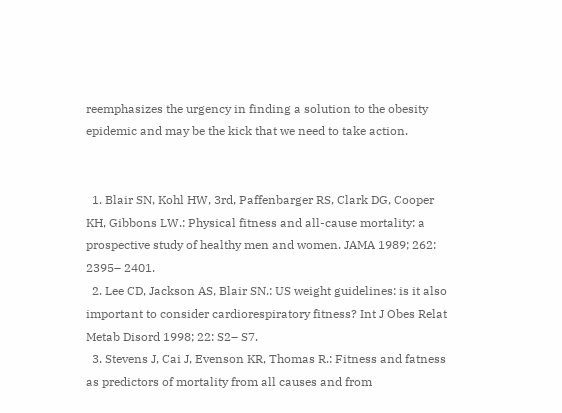reemphasizes the urgency in finding a solution to the obesity epidemic and may be the kick that we need to take action.


  1. Blair SN, Kohl HW, 3rd, Paffenbarger RS, Clark DG, Cooper KH, Gibbons LW.: Physical fitness and all-cause mortality: a prospective study of healthy men and women. JAMA 1989; 262: 2395– 2401.
  2. Lee CD, Jackson AS, Blair SN.: US weight guidelines: is it also important to consider cardiorespiratory fitness? Int J Obes Relat Metab Disord 1998; 22: S2– S7.
  3. Stevens J, Cai J, Evenson KR, Thomas R.: Fitness and fatness as predictors of mortality from all causes and from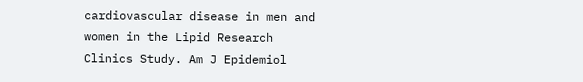cardiovascular disease in men and women in the Lipid Research Clinics Study. Am J Epidemiol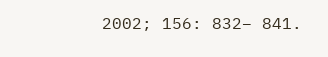2002; 156: 832– 841.